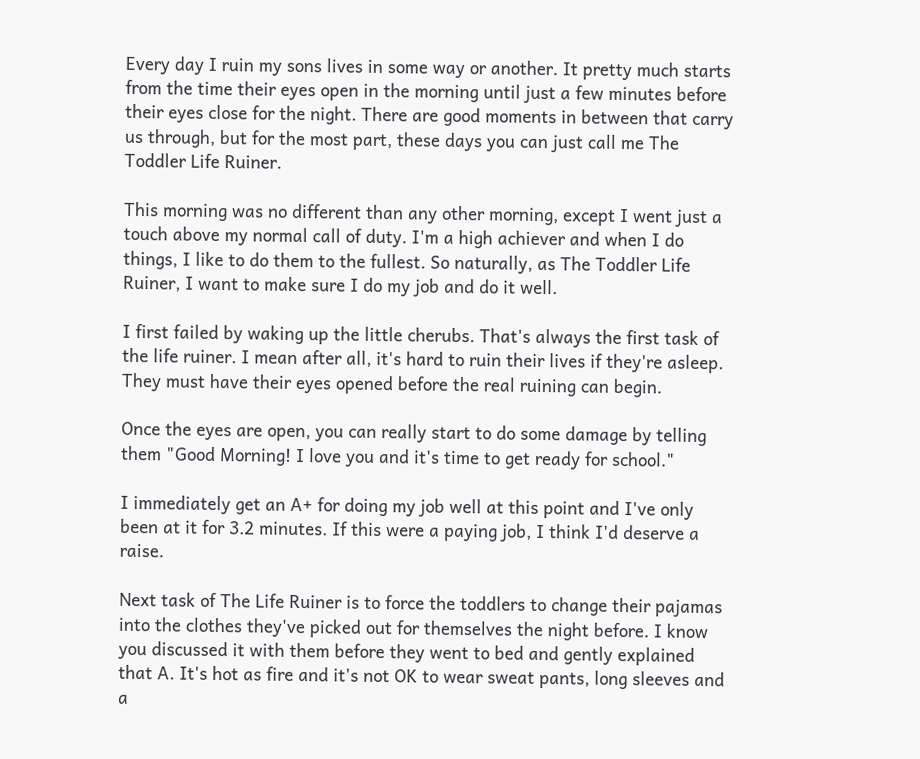Every day I ruin my sons lives in some way or another. It pretty much starts from the time their eyes open in the morning until just a few minutes before their eyes close for the night. There are good moments in between that carry us through, but for the most part, these days you can just call me The Toddler Life Ruiner.

This morning was no different than any other morning, except I went just a touch above my normal call of duty. I'm a high achiever and when I do things, I like to do them to the fullest. So naturally, as The Toddler Life Ruiner, I want to make sure I do my job and do it well.

I first failed by waking up the little cherubs. That's always the first task of the life ruiner. I mean after all, it's hard to ruin their lives if they're asleep. They must have their eyes opened before the real ruining can begin.

Once the eyes are open, you can really start to do some damage by telling them "Good Morning! I love you and it's time to get ready for school."

I immediately get an A+ for doing my job well at this point and I've only been at it for 3.2 minutes. If this were a paying job, I think I'd deserve a raise.

Next task of The Life Ruiner is to force the toddlers to change their pajamas into the clothes they've picked out for themselves the night before. I know you discussed it with them before they went to bed and gently explained that A. It's hot as fire and it's not OK to wear sweat pants, long sleeves and a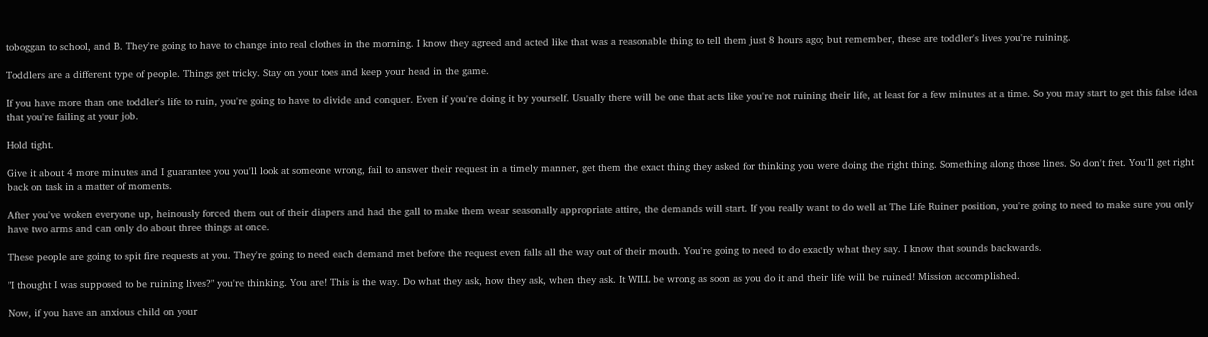toboggan to school, and B. They're going to have to change into real clothes in the morning. I know they agreed and acted like that was a reasonable thing to tell them just 8 hours ago; but remember, these are toddler's lives you're ruining.

Toddlers are a different type of people. Things get tricky. Stay on your toes and keep your head in the game.

If you have more than one toddler's life to ruin, you're going to have to divide and conquer. Even if you're doing it by yourself. Usually there will be one that acts like you're not ruining their life, at least for a few minutes at a time. So you may start to get this false idea that you're failing at your job.

Hold tight.

Give it about 4 more minutes and I guarantee you you'll look at someone wrong, fail to answer their request in a timely manner, get them the exact thing they asked for thinking you were doing the right thing. Something along those lines. So don't fret. You'll get right back on task in a matter of moments.

After you've woken everyone up, heinously forced them out of their diapers and had the gall to make them wear seasonally appropriate attire, the demands will start. If you really want to do well at The Life Ruiner position, you're going to need to make sure you only have two arms and can only do about three things at once.

These people are going to spit fire requests at you. They're going to need each demand met before the request even falls all the way out of their mouth. You're going to need to do exactly what they say. I know that sounds backwards.

"I thought I was supposed to be ruining lives?" you're thinking. You are! This is the way. Do what they ask, how they ask, when they ask. It WILL be wrong as soon as you do it and their life will be ruined! Mission accomplished.

Now, if you have an anxious child on your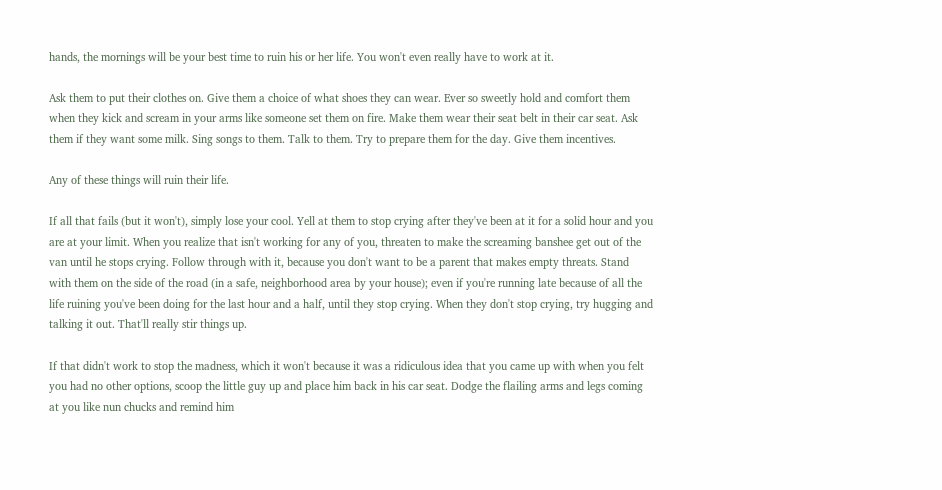hands, the mornings will be your best time to ruin his or her life. You won't even really have to work at it.

Ask them to put their clothes on. Give them a choice of what shoes they can wear. Ever so sweetly hold and comfort them when they kick and scream in your arms like someone set them on fire. Make them wear their seat belt in their car seat. Ask them if they want some milk. Sing songs to them. Talk to them. Try to prepare them for the day. Give them incentives.

Any of these things will ruin their life.

If all that fails (but it won't), simply lose your cool. Yell at them to stop crying after they've been at it for a solid hour and you are at your limit. When you realize that isn't working for any of you, threaten to make the screaming banshee get out of the van until he stops crying. Follow through with it, because you don't want to be a parent that makes empty threats. Stand with them on the side of the road (in a safe, neighborhood area by your house); even if you're running late because of all the life ruining you've been doing for the last hour and a half, until they stop crying. When they don't stop crying, try hugging and talking it out. That'll really stir things up.

If that didn't work to stop the madness, which it won't because it was a ridiculous idea that you came up with when you felt you had no other options, scoop the little guy up and place him back in his car seat. Dodge the flailing arms and legs coming at you like nun chucks and remind him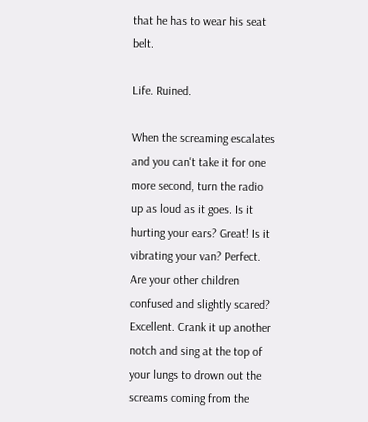that he has to wear his seat belt.

Life. Ruined.

When the screaming escalates and you can't take it for one more second, turn the radio up as loud as it goes. Is it hurting your ears? Great! Is it vibrating your van? Perfect. Are your other children confused and slightly scared? Excellent. Crank it up another notch and sing at the top of your lungs to drown out the screams coming from the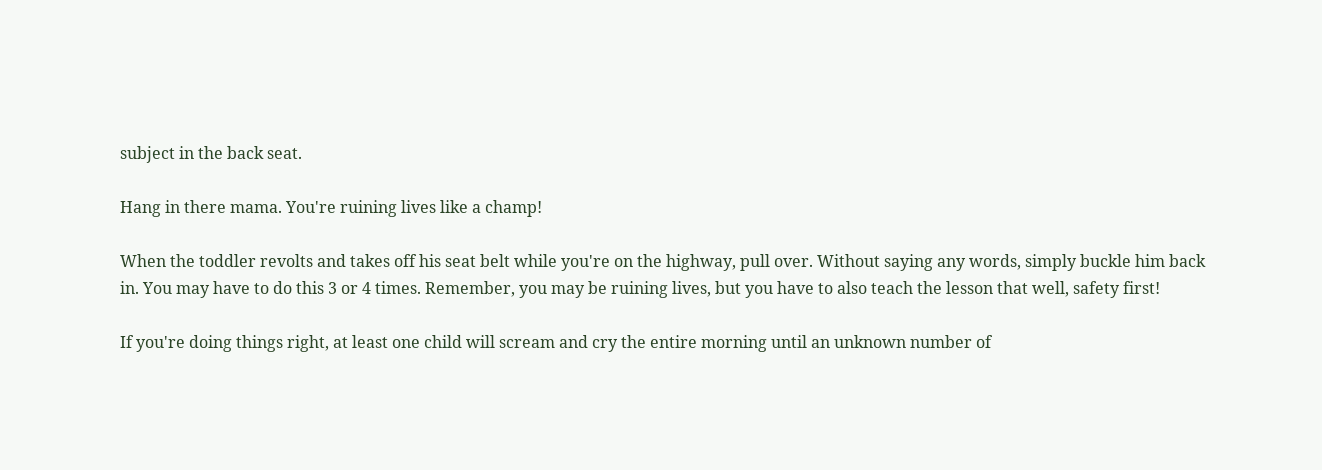subject in the back seat.

Hang in there mama. You're ruining lives like a champ!

When the toddler revolts and takes off his seat belt while you're on the highway, pull over. Without saying any words, simply buckle him back in. You may have to do this 3 or 4 times. Remember, you may be ruining lives, but you have to also teach the lesson that well, safety first!

If you're doing things right, at least one child will scream and cry the entire morning until an unknown number of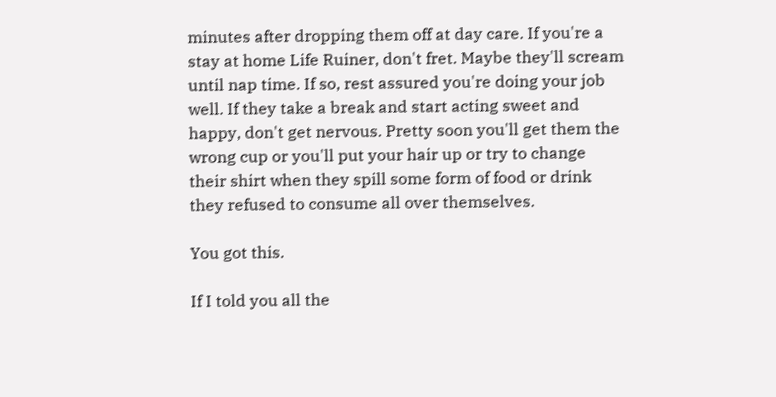minutes after dropping them off at day care. If you're a stay at home Life Ruiner, don't fret. Maybe they'll scream until nap time. If so, rest assured you're doing your job well. If they take a break and start acting sweet and happy, don't get nervous. Pretty soon you'll get them the wrong cup or you'll put your hair up or try to change their shirt when they spill some form of food or drink they refused to consume all over themselves.

You got this.

If I told you all the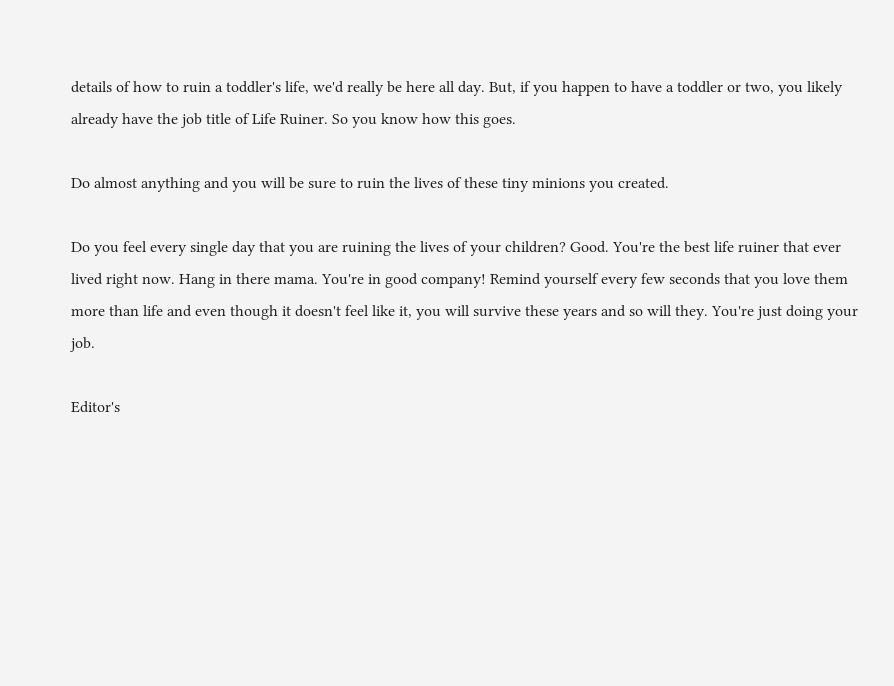details of how to ruin a toddler's life, we'd really be here all day. But, if you happen to have a toddler or two, you likely already have the job title of Life Ruiner. So you know how this goes.

Do almost anything and you will be sure to ruin the lives of these tiny minions you created.

Do you feel every single day that you are ruining the lives of your children? Good. You're the best life ruiner that ever lived right now. Hang in there mama. You're in good company! Remind yourself every few seconds that you love them more than life and even though it doesn't feel like it, you will survive these years and so will they. You're just doing your job.

Editor's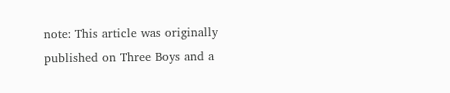note: This article was originally published on Three Boys and a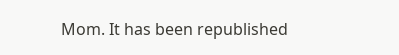Mom. It has been republished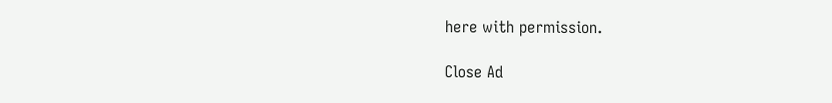here with permission.

Close Ad